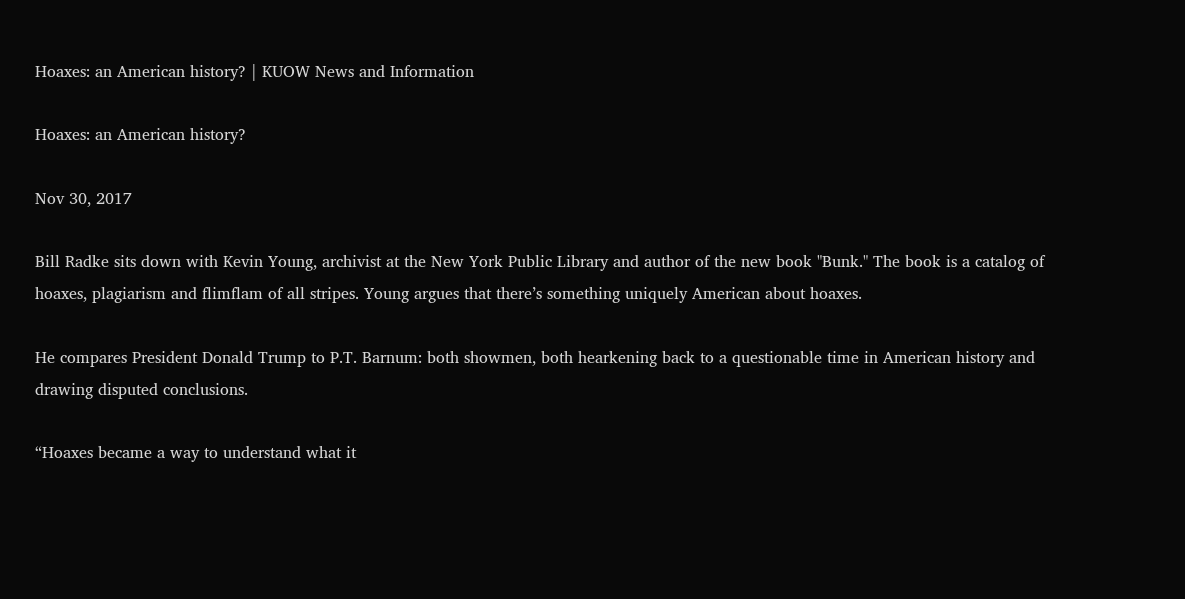Hoaxes: an American history? | KUOW News and Information

Hoaxes: an American history?

Nov 30, 2017

Bill Radke sits down with Kevin Young, archivist at the New York Public Library and author of the new book "Bunk." The book is a catalog of hoaxes, plagiarism and flimflam of all stripes. Young argues that there’s something uniquely American about hoaxes.

He compares President Donald Trump to P.T. Barnum: both showmen, both hearkening back to a questionable time in American history and drawing disputed conclusions.

“Hoaxes became a way to understand what it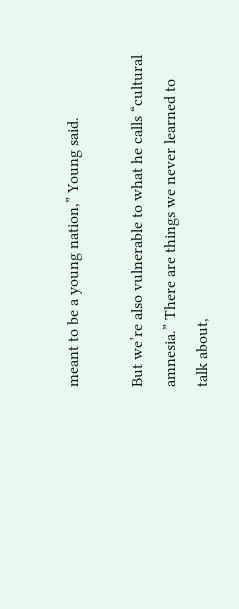meant to be a young nation,” Young said.

But we’re also vulnerable to what he calls “cultural amnesia.” There are things we never learned to talk about,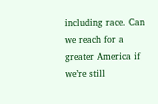including race. Can we reach for a greater America if we’re still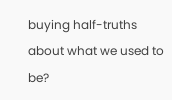buying half-truths about what we used to be?